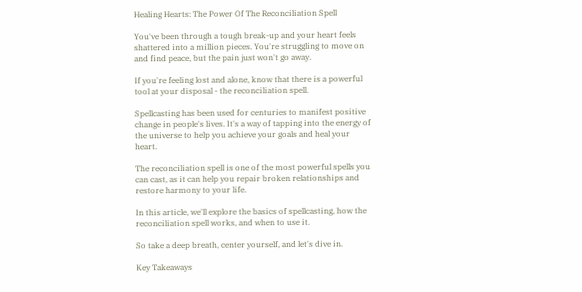Healing Hearts: The Power Of The Reconciliation Spell

You've been through a tough break-up and your heart feels shattered into a million pieces. You're struggling to move on and find peace, but the pain just won't go away.

If you're feeling lost and alone, know that there is a powerful tool at your disposal - the reconciliation spell.

Spellcasting has been used for centuries to manifest positive change in people's lives. It's a way of tapping into the energy of the universe to help you achieve your goals and heal your heart.

The reconciliation spell is one of the most powerful spells you can cast, as it can help you repair broken relationships and restore harmony to your life.

In this article, we'll explore the basics of spellcasting, how the reconciliation spell works, and when to use it.

So take a deep breath, center yourself, and let's dive in.

Key Takeaways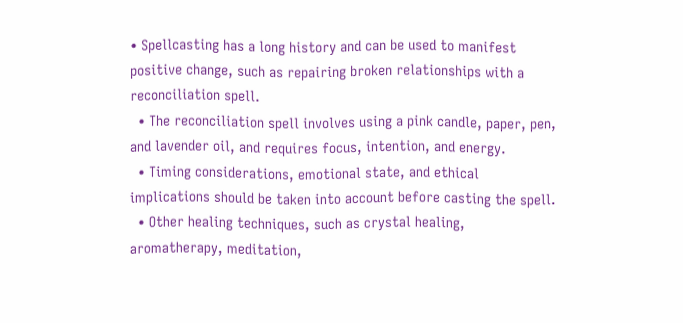• Spellcasting has a long history and can be used to manifest positive change, such as repairing broken relationships with a reconciliation spell.
  • The reconciliation spell involves using a pink candle, paper, pen, and lavender oil, and requires focus, intention, and energy.
  • Timing considerations, emotional state, and ethical implications should be taken into account before casting the spell.
  • Other healing techniques, such as crystal healing, aromatherapy, meditation,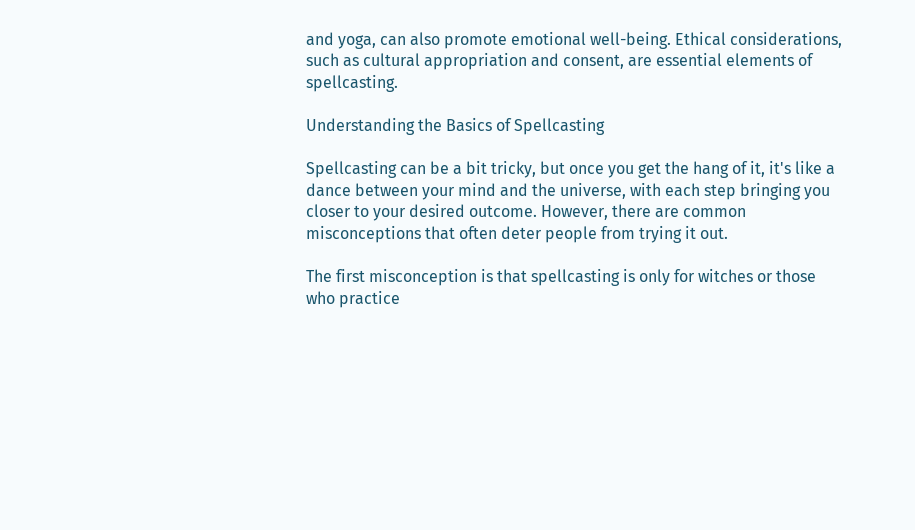and yoga, can also promote emotional well-being. Ethical considerations, such as cultural appropriation and consent, are essential elements of spellcasting.

Understanding the Basics of Spellcasting

Spellcasting can be a bit tricky, but once you get the hang of it, it's like a dance between your mind and the universe, with each step bringing you closer to your desired outcome. However, there are common misconceptions that often deter people from trying it out.

The first misconception is that spellcasting is only for witches or those who practice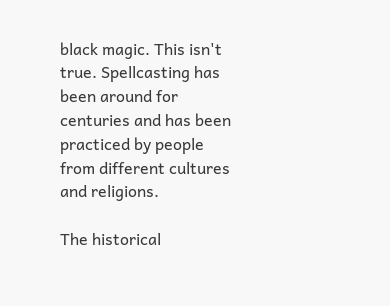black magic. This isn't true. Spellcasting has been around for centuries and has been practiced by people from different cultures and religions.

The historical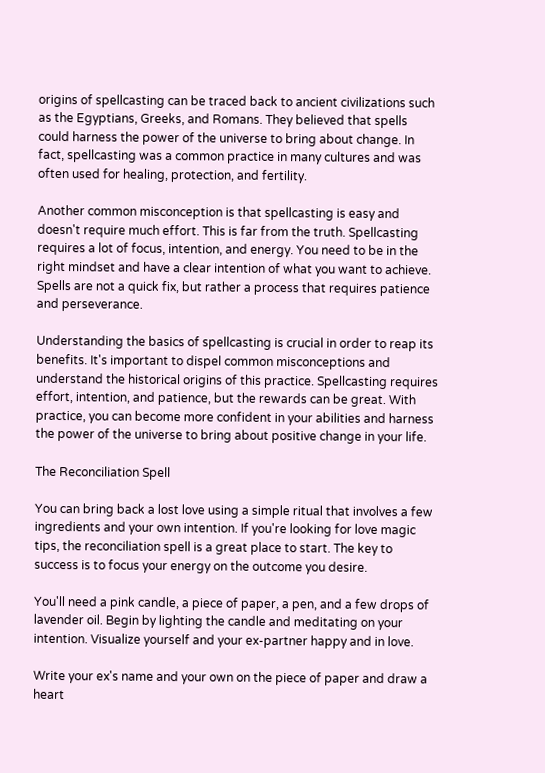origins of spellcasting can be traced back to ancient civilizations such as the Egyptians, Greeks, and Romans. They believed that spells could harness the power of the universe to bring about change. In fact, spellcasting was a common practice in many cultures and was often used for healing, protection, and fertility.

Another common misconception is that spellcasting is easy and doesn't require much effort. This is far from the truth. Spellcasting requires a lot of focus, intention, and energy. You need to be in the right mindset and have a clear intention of what you want to achieve. Spells are not a quick fix, but rather a process that requires patience and perseverance.

Understanding the basics of spellcasting is crucial in order to reap its benefits. It's important to dispel common misconceptions and understand the historical origins of this practice. Spellcasting requires effort, intention, and patience, but the rewards can be great. With practice, you can become more confident in your abilities and harness the power of the universe to bring about positive change in your life.

The Reconciliation Spell

You can bring back a lost love using a simple ritual that involves a few ingredients and your own intention. If you're looking for love magic tips, the reconciliation spell is a great place to start. The key to success is to focus your energy on the outcome you desire.

You'll need a pink candle, a piece of paper, a pen, and a few drops of lavender oil. Begin by lighting the candle and meditating on your intention. Visualize yourself and your ex-partner happy and in love.

Write your ex's name and your own on the piece of paper and draw a heart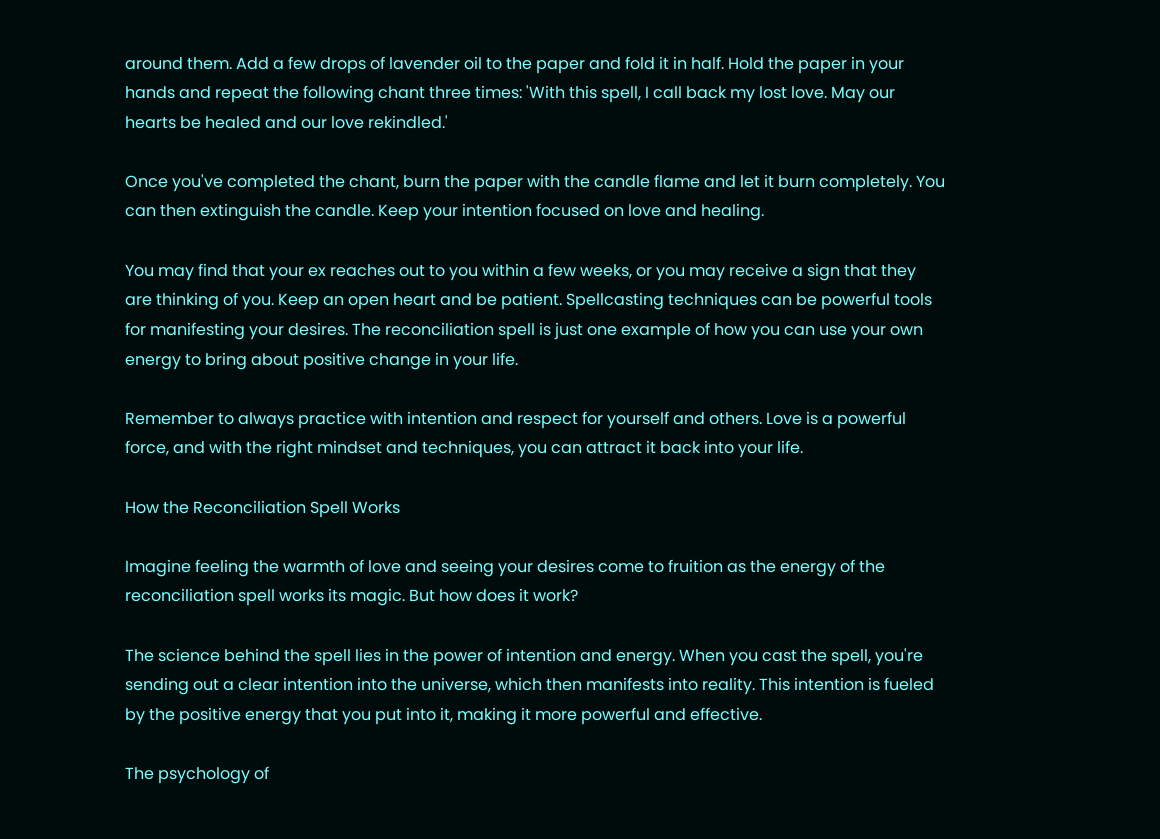around them. Add a few drops of lavender oil to the paper and fold it in half. Hold the paper in your hands and repeat the following chant three times: 'With this spell, I call back my lost love. May our hearts be healed and our love rekindled.'

Once you've completed the chant, burn the paper with the candle flame and let it burn completely. You can then extinguish the candle. Keep your intention focused on love and healing.

You may find that your ex reaches out to you within a few weeks, or you may receive a sign that they are thinking of you. Keep an open heart and be patient. Spellcasting techniques can be powerful tools for manifesting your desires. The reconciliation spell is just one example of how you can use your own energy to bring about positive change in your life.

Remember to always practice with intention and respect for yourself and others. Love is a powerful force, and with the right mindset and techniques, you can attract it back into your life.

How the Reconciliation Spell Works

Imagine feeling the warmth of love and seeing your desires come to fruition as the energy of the reconciliation spell works its magic. But how does it work?

The science behind the spell lies in the power of intention and energy. When you cast the spell, you're sending out a clear intention into the universe, which then manifests into reality. This intention is fueled by the positive energy that you put into it, making it more powerful and effective.

The psychology of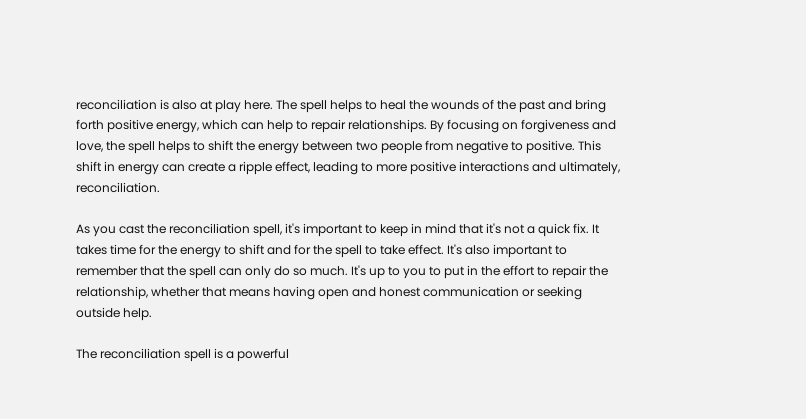reconciliation is also at play here. The spell helps to heal the wounds of the past and bring forth positive energy, which can help to repair relationships. By focusing on forgiveness and love, the spell helps to shift the energy between two people from negative to positive. This shift in energy can create a ripple effect, leading to more positive interactions and ultimately, reconciliation.

As you cast the reconciliation spell, it's important to keep in mind that it's not a quick fix. It takes time for the energy to shift and for the spell to take effect. It's also important to remember that the spell can only do so much. It's up to you to put in the effort to repair the relationship, whether that means having open and honest communication or seeking outside help.

The reconciliation spell is a powerful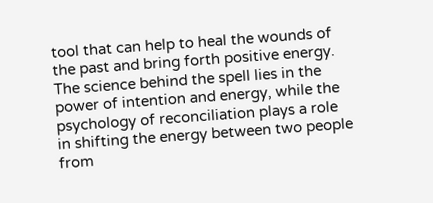tool that can help to heal the wounds of the past and bring forth positive energy. The science behind the spell lies in the power of intention and energy, while the psychology of reconciliation plays a role in shifting the energy between two people from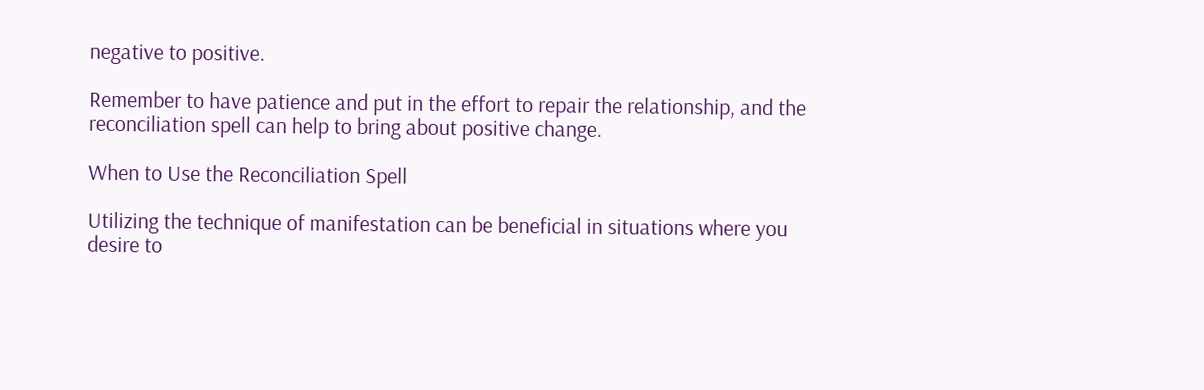negative to positive.

Remember to have patience and put in the effort to repair the relationship, and the reconciliation spell can help to bring about positive change.

When to Use the Reconciliation Spell

Utilizing the technique of manifestation can be beneficial in situations where you desire to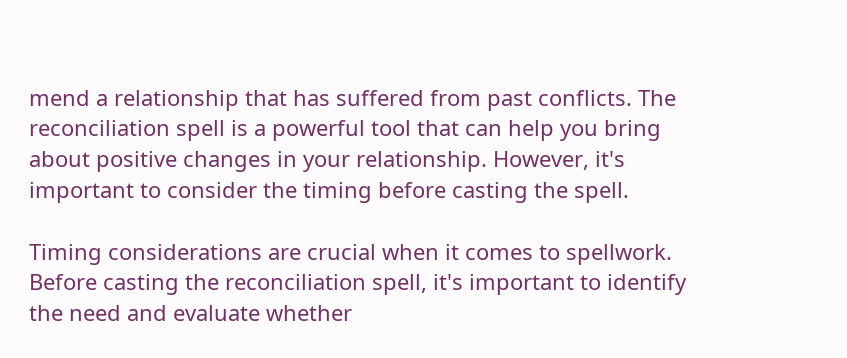mend a relationship that has suffered from past conflicts. The reconciliation spell is a powerful tool that can help you bring about positive changes in your relationship. However, it's important to consider the timing before casting the spell.

Timing considerations are crucial when it comes to spellwork. Before casting the reconciliation spell, it's important to identify the need and evaluate whether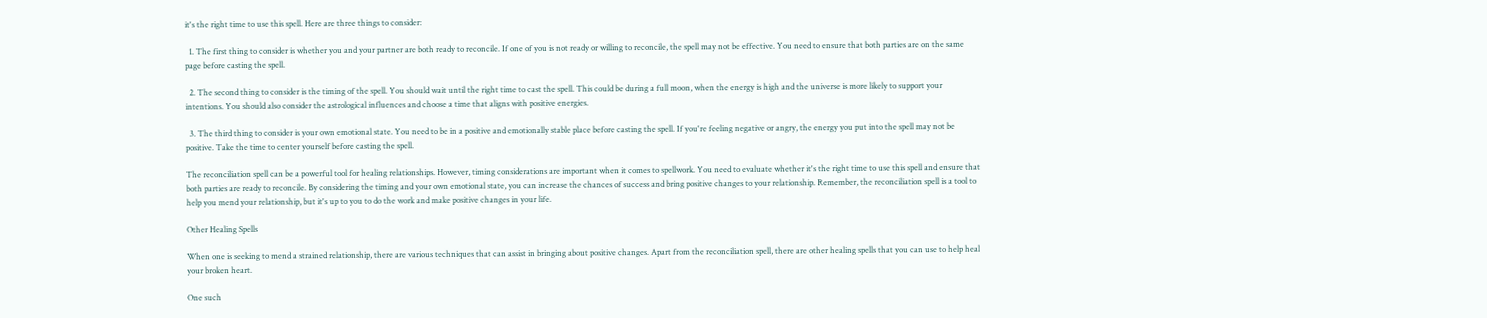it's the right time to use this spell. Here are three things to consider:

  1. The first thing to consider is whether you and your partner are both ready to reconcile. If one of you is not ready or willing to reconcile, the spell may not be effective. You need to ensure that both parties are on the same page before casting the spell.

  2. The second thing to consider is the timing of the spell. You should wait until the right time to cast the spell. This could be during a full moon, when the energy is high and the universe is more likely to support your intentions. You should also consider the astrological influences and choose a time that aligns with positive energies.

  3. The third thing to consider is your own emotional state. You need to be in a positive and emotionally stable place before casting the spell. If you're feeling negative or angry, the energy you put into the spell may not be positive. Take the time to center yourself before casting the spell.

The reconciliation spell can be a powerful tool for healing relationships. However, timing considerations are important when it comes to spellwork. You need to evaluate whether it's the right time to use this spell and ensure that both parties are ready to reconcile. By considering the timing and your own emotional state, you can increase the chances of success and bring positive changes to your relationship. Remember, the reconciliation spell is a tool to help you mend your relationship, but it's up to you to do the work and make positive changes in your life.

Other Healing Spells

When one is seeking to mend a strained relationship, there are various techniques that can assist in bringing about positive changes. Apart from the reconciliation spell, there are other healing spells that you can use to help heal your broken heart.

One such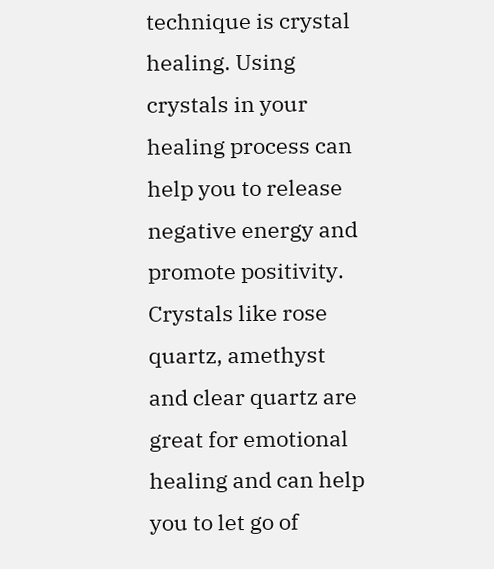technique is crystal healing. Using crystals in your healing process can help you to release negative energy and promote positivity. Crystals like rose quartz, amethyst and clear quartz are great for emotional healing and can help you to let go of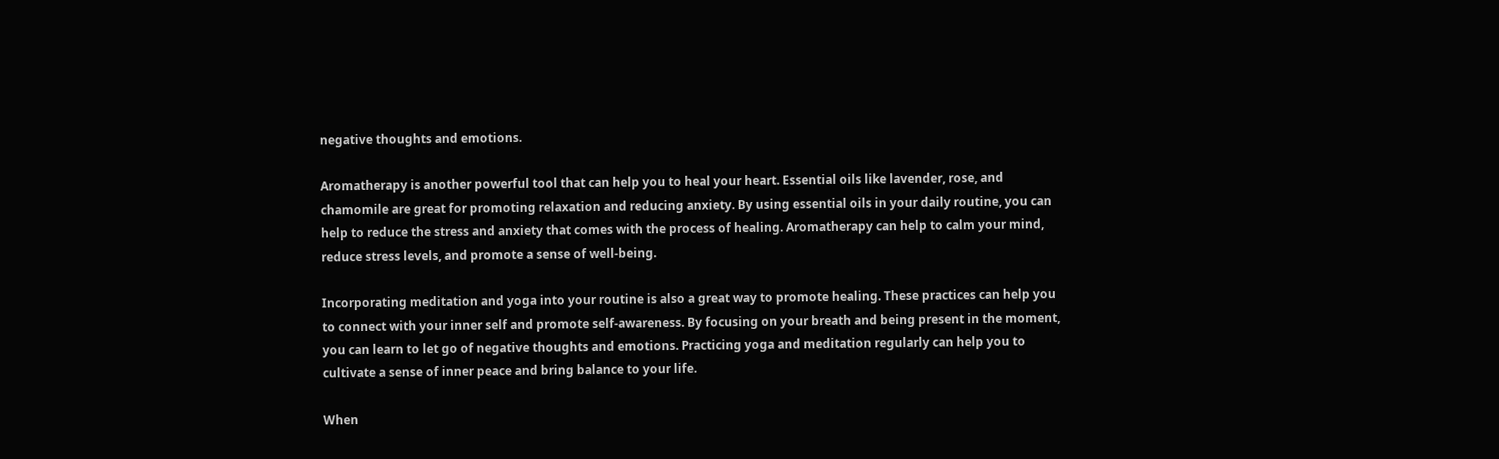negative thoughts and emotions.

Aromatherapy is another powerful tool that can help you to heal your heart. Essential oils like lavender, rose, and chamomile are great for promoting relaxation and reducing anxiety. By using essential oils in your daily routine, you can help to reduce the stress and anxiety that comes with the process of healing. Aromatherapy can help to calm your mind, reduce stress levels, and promote a sense of well-being.

Incorporating meditation and yoga into your routine is also a great way to promote healing. These practices can help you to connect with your inner self and promote self-awareness. By focusing on your breath and being present in the moment, you can learn to let go of negative thoughts and emotions. Practicing yoga and meditation regularly can help you to cultivate a sense of inner peace and bring balance to your life.

When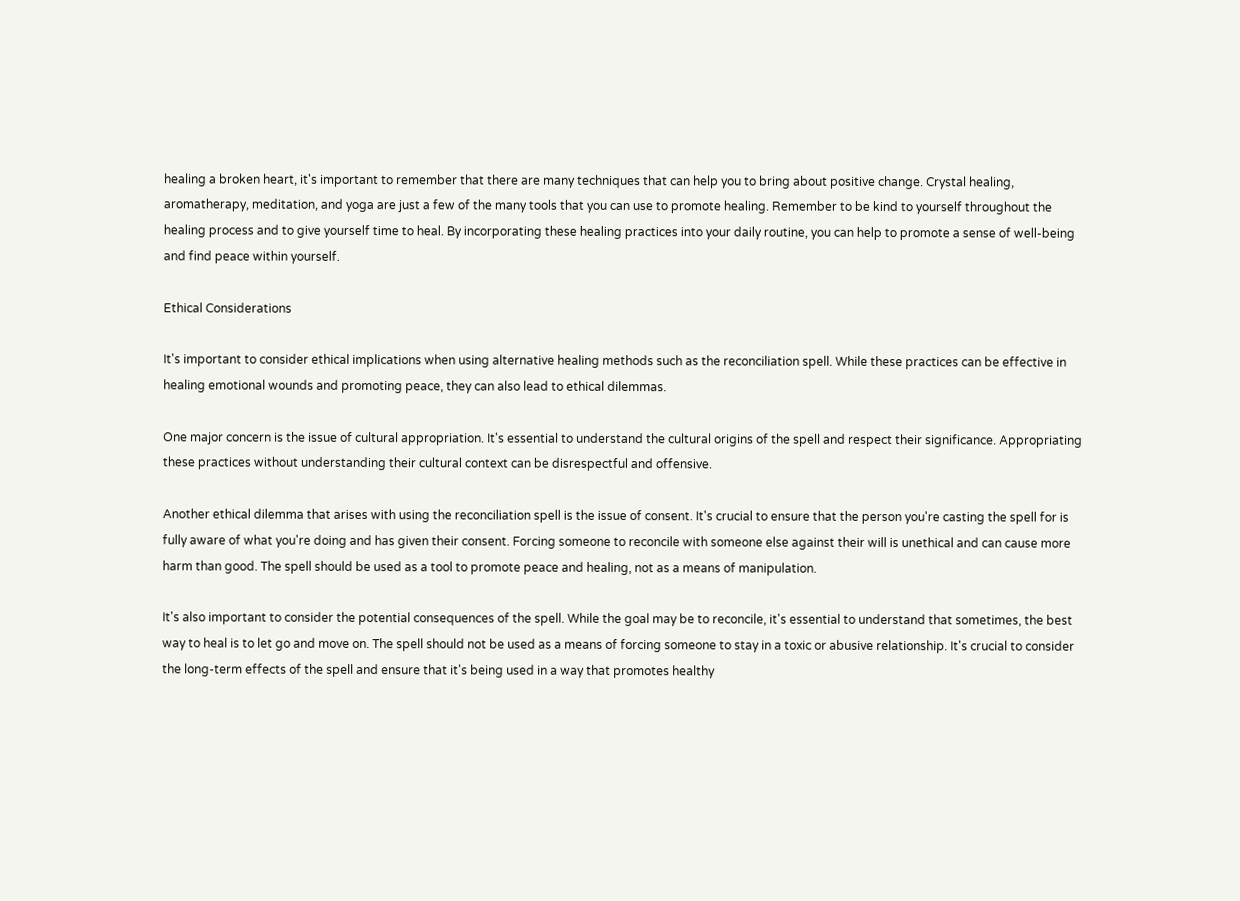healing a broken heart, it's important to remember that there are many techniques that can help you to bring about positive change. Crystal healing, aromatherapy, meditation, and yoga are just a few of the many tools that you can use to promote healing. Remember to be kind to yourself throughout the healing process and to give yourself time to heal. By incorporating these healing practices into your daily routine, you can help to promote a sense of well-being and find peace within yourself.

Ethical Considerations

It's important to consider ethical implications when using alternative healing methods such as the reconciliation spell. While these practices can be effective in healing emotional wounds and promoting peace, they can also lead to ethical dilemmas.

One major concern is the issue of cultural appropriation. It's essential to understand the cultural origins of the spell and respect their significance. Appropriating these practices without understanding their cultural context can be disrespectful and offensive.

Another ethical dilemma that arises with using the reconciliation spell is the issue of consent. It's crucial to ensure that the person you're casting the spell for is fully aware of what you're doing and has given their consent. Forcing someone to reconcile with someone else against their will is unethical and can cause more harm than good. The spell should be used as a tool to promote peace and healing, not as a means of manipulation.

It's also important to consider the potential consequences of the spell. While the goal may be to reconcile, it's essential to understand that sometimes, the best way to heal is to let go and move on. The spell should not be used as a means of forcing someone to stay in a toxic or abusive relationship. It's crucial to consider the long-term effects of the spell and ensure that it's being used in a way that promotes healthy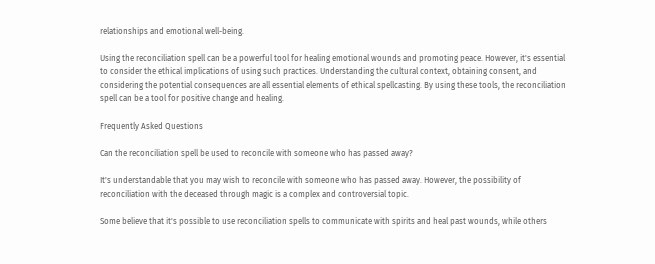relationships and emotional well-being.

Using the reconciliation spell can be a powerful tool for healing emotional wounds and promoting peace. However, it's essential to consider the ethical implications of using such practices. Understanding the cultural context, obtaining consent, and considering the potential consequences are all essential elements of ethical spellcasting. By using these tools, the reconciliation spell can be a tool for positive change and healing.

Frequently Asked Questions

Can the reconciliation spell be used to reconcile with someone who has passed away?

It's understandable that you may wish to reconcile with someone who has passed away. However, the possibility of reconciliation with the deceased through magic is a complex and controversial topic.

Some believe that it's possible to use reconciliation spells to communicate with spirits and heal past wounds, while others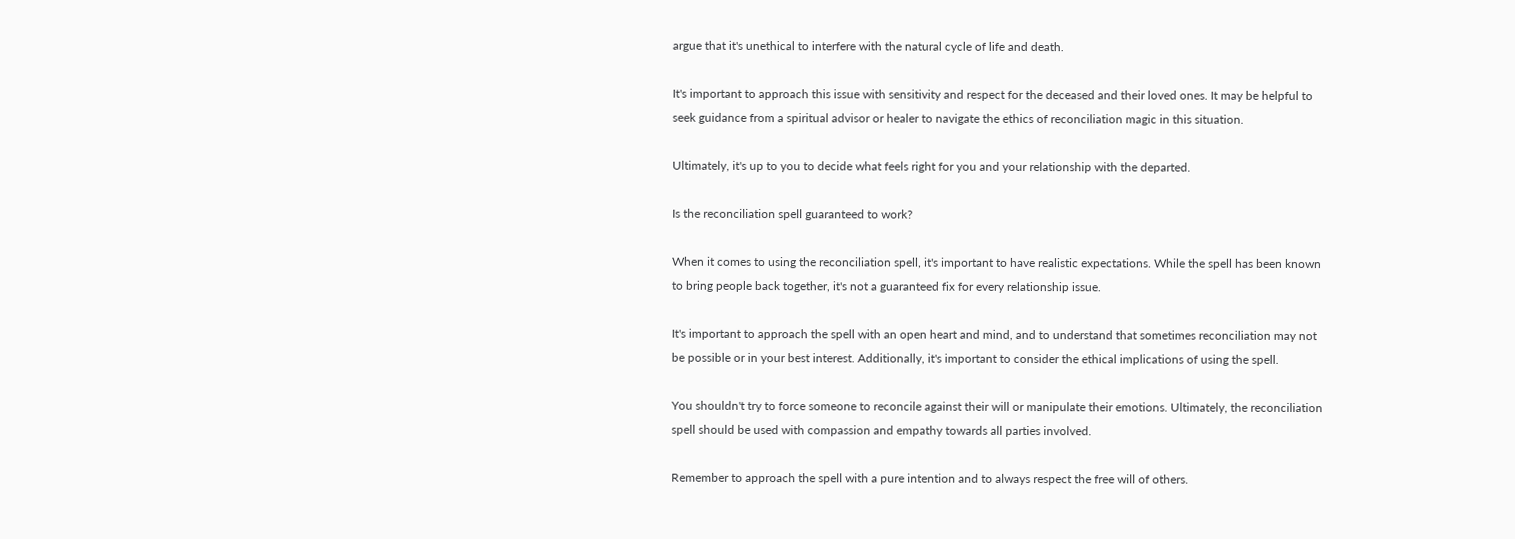argue that it's unethical to interfere with the natural cycle of life and death.

It's important to approach this issue with sensitivity and respect for the deceased and their loved ones. It may be helpful to seek guidance from a spiritual advisor or healer to navigate the ethics of reconciliation magic in this situation.

Ultimately, it's up to you to decide what feels right for you and your relationship with the departed.

Is the reconciliation spell guaranteed to work?

When it comes to using the reconciliation spell, it's important to have realistic expectations. While the spell has been known to bring people back together, it's not a guaranteed fix for every relationship issue.

It's important to approach the spell with an open heart and mind, and to understand that sometimes reconciliation may not be possible or in your best interest. Additionally, it's important to consider the ethical implications of using the spell.

You shouldn't try to force someone to reconcile against their will or manipulate their emotions. Ultimately, the reconciliation spell should be used with compassion and empathy towards all parties involved.

Remember to approach the spell with a pure intention and to always respect the free will of others.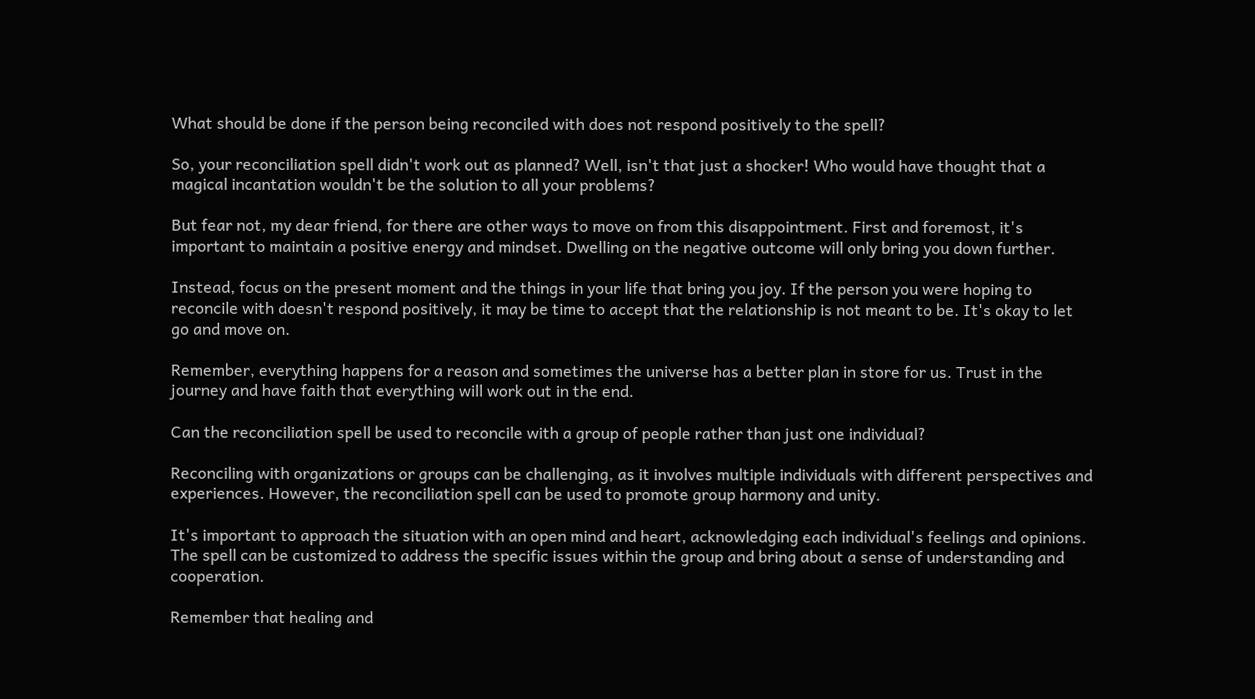What should be done if the person being reconciled with does not respond positively to the spell?

So, your reconciliation spell didn't work out as planned? Well, isn't that just a shocker! Who would have thought that a magical incantation wouldn't be the solution to all your problems?

But fear not, my dear friend, for there are other ways to move on from this disappointment. First and foremost, it's important to maintain a positive energy and mindset. Dwelling on the negative outcome will only bring you down further.

Instead, focus on the present moment and the things in your life that bring you joy. If the person you were hoping to reconcile with doesn't respond positively, it may be time to accept that the relationship is not meant to be. It's okay to let go and move on.

Remember, everything happens for a reason and sometimes the universe has a better plan in store for us. Trust in the journey and have faith that everything will work out in the end.

Can the reconciliation spell be used to reconcile with a group of people rather than just one individual?

Reconciling with organizations or groups can be challenging, as it involves multiple individuals with different perspectives and experiences. However, the reconciliation spell can be used to promote group harmony and unity.

It's important to approach the situation with an open mind and heart, acknowledging each individual's feelings and opinions. The spell can be customized to address the specific issues within the group and bring about a sense of understanding and cooperation.

Remember that healing and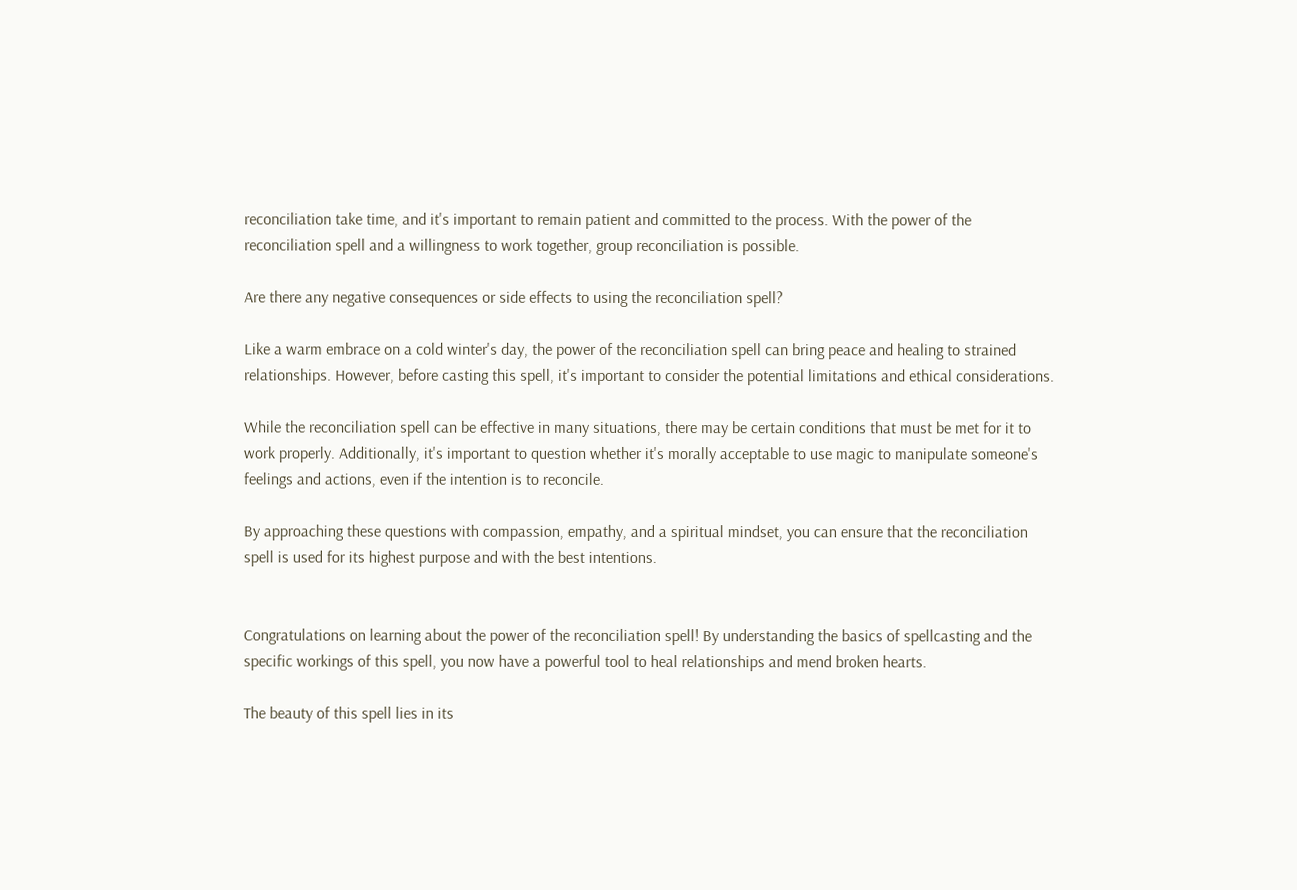reconciliation take time, and it's important to remain patient and committed to the process. With the power of the reconciliation spell and a willingness to work together, group reconciliation is possible.

Are there any negative consequences or side effects to using the reconciliation spell?

Like a warm embrace on a cold winter's day, the power of the reconciliation spell can bring peace and healing to strained relationships. However, before casting this spell, it's important to consider the potential limitations and ethical considerations.

While the reconciliation spell can be effective in many situations, there may be certain conditions that must be met for it to work properly. Additionally, it's important to question whether it's morally acceptable to use magic to manipulate someone's feelings and actions, even if the intention is to reconcile.

By approaching these questions with compassion, empathy, and a spiritual mindset, you can ensure that the reconciliation spell is used for its highest purpose and with the best intentions.


Congratulations on learning about the power of the reconciliation spell! By understanding the basics of spellcasting and the specific workings of this spell, you now have a powerful tool to heal relationships and mend broken hearts.

The beauty of this spell lies in its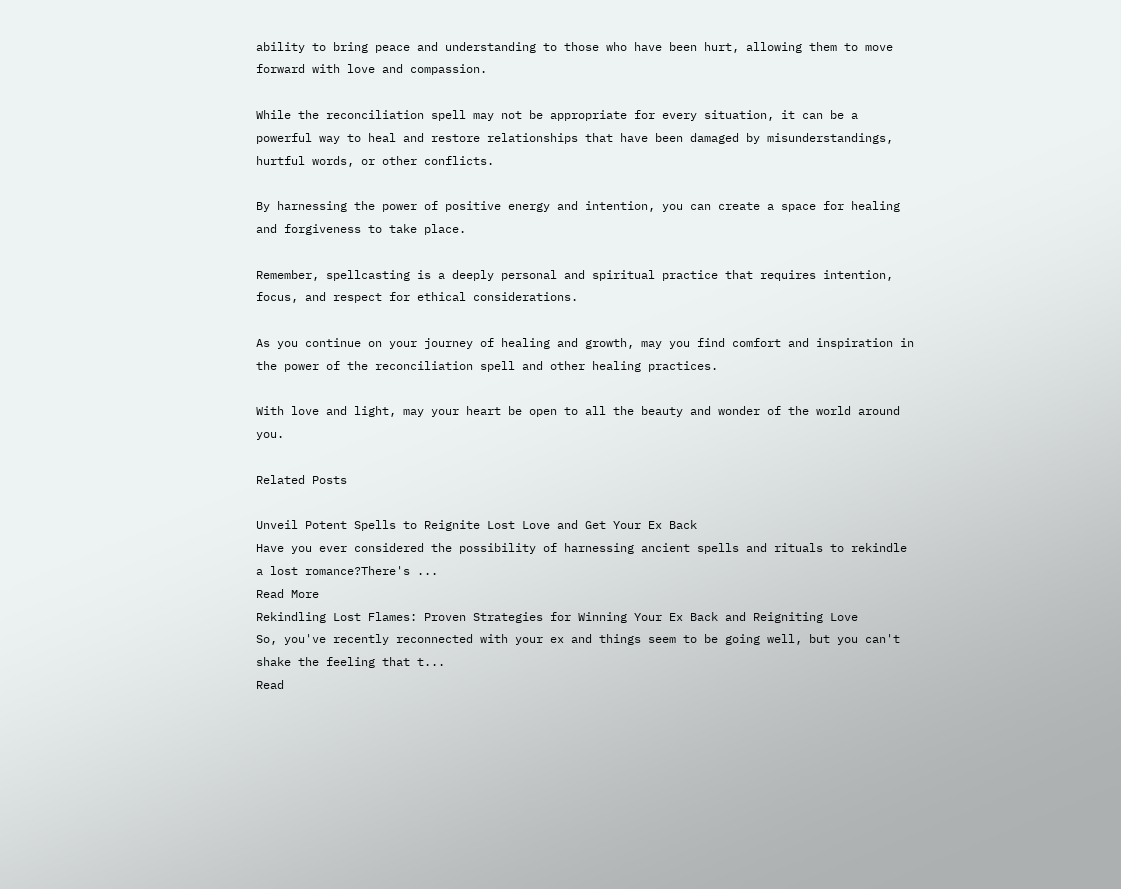ability to bring peace and understanding to those who have been hurt, allowing them to move forward with love and compassion.

While the reconciliation spell may not be appropriate for every situation, it can be a powerful way to heal and restore relationships that have been damaged by misunderstandings, hurtful words, or other conflicts.

By harnessing the power of positive energy and intention, you can create a space for healing and forgiveness to take place.

Remember, spellcasting is a deeply personal and spiritual practice that requires intention, focus, and respect for ethical considerations.

As you continue on your journey of healing and growth, may you find comfort and inspiration in the power of the reconciliation spell and other healing practices.

With love and light, may your heart be open to all the beauty and wonder of the world around you.

Related Posts

Unveil Potent Spells to Reignite Lost Love and Get Your Ex Back
Have you ever considered the possibility of harnessing ancient spells and rituals to rekindle a lost romance?There's ...
Read More
Rekindling Lost Flames: Proven Strategies for Winning Your Ex Back and Reigniting Love
So, you've recently reconnected with your ex and things seem to be going well, but you can't shake the feeling that t...
Read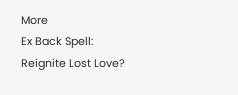More
Ex Back Spell: Reignite Lost Love?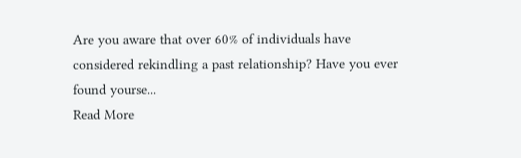Are you aware that over 60% of individuals have considered rekindling a past relationship? Have you ever found yourse...
Read More